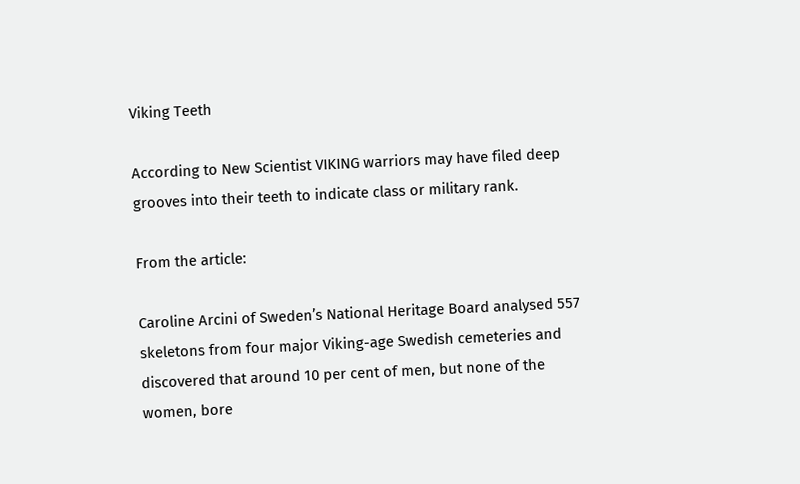Viking Teeth

According to New Scientist VIKING warriors may have filed deep grooves into their teeth to indicate class or military rank.

From the article:

Caroline Arcini of Sweden’s National Heritage Board analysed 557 skeletons from four major Viking-age Swedish cemeteries and discovered that around 10 per cent of men, but none of the women, bore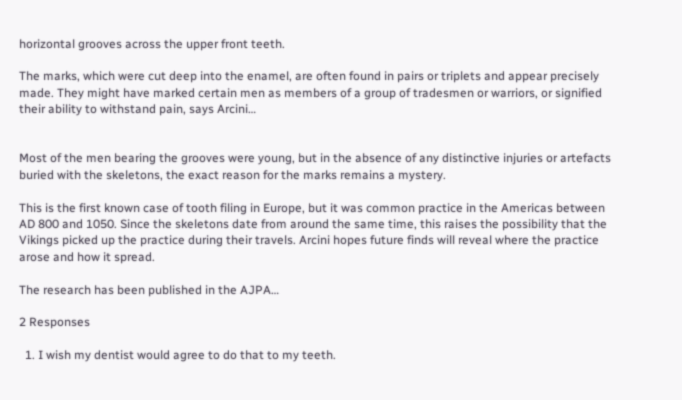horizontal grooves across the upper front teeth.

The marks, which were cut deep into the enamel, are often found in pairs or triplets and appear precisely made. They might have marked certain men as members of a group of tradesmen or warriors, or signified their ability to withstand pain, says Arcini…


Most of the men bearing the grooves were young, but in the absence of any distinctive injuries or artefacts buried with the skeletons, the exact reason for the marks remains a mystery.

This is the first known case of tooth filing in Europe, but it was common practice in the Americas between AD 800 and 1050. Since the skeletons date from around the same time, this raises the possibility that the Vikings picked up the practice during their travels. Arcini hopes future finds will reveal where the practice arose and how it spread.

The research has been published in the AJPA…

2 Responses

  1. I wish my dentist would agree to do that to my teeth.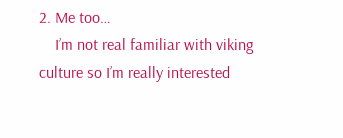2. Me too…
    I’m not real familiar with viking culture so I’m really interested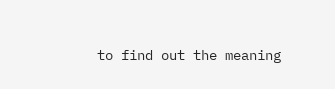to find out the meaning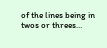of the lines being in twos or threes…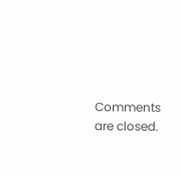Comments are closed.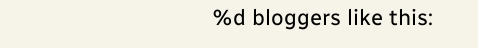%d bloggers like this: